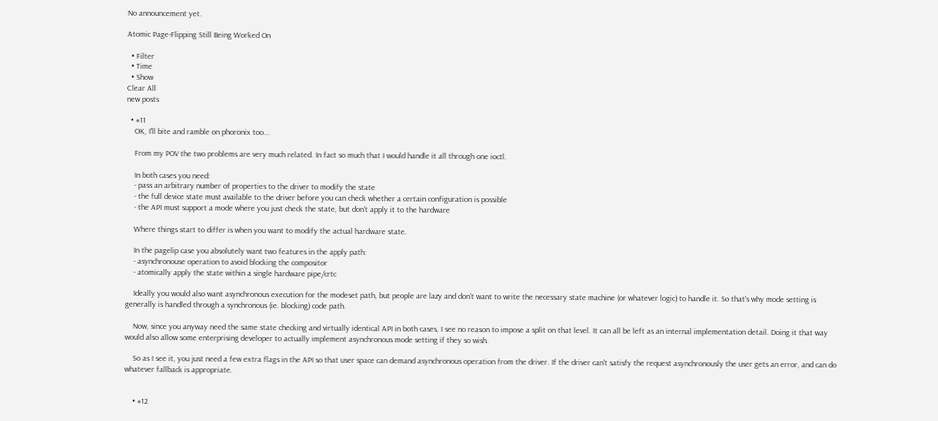No announcement yet.

Atomic Page-Flipping Still Being Worked On

  • Filter
  • Time
  • Show
Clear All
new posts

  • #11
    OK, I'll bite and ramble on phoronix too...

    From my POV the two problems are very much related. In fact so much that I would handle it all through one ioctl.

    In both cases you need:
    - pass an arbitrary number of properties to the driver to modify the state
    - the full device state must available to the driver before you can check whether a certain configuration is possible
    - the API must support a mode where you just check the state, but don't apply it to the hardware

    Where things start to differ is when you want to modify the actual hardware state.

    In the pagelip case you absolutely want two features in the apply path:
    - asynchronouse operation to avoid blocking the compositor
    - atomically apply the state within a single hardware pipe/crtc

    Ideally you would also want asynchronous execution for the modeset path, but people are lazy and don't want to write the necessary state machine (or whatever logic) to handle it. So that's why mode setting is generally is handled through a synchronous (ie. blocking) code path.

    Now, since you anyway need the same state checking and virtually identical API in both cases, I see no reason to impose a split on that level. It can all be left as an internal implementation detail. Doing it that way would also allow some enterprising developer to actually implement asynchronous mode setting if they so wish.

    So as I see it, you just need a few extra flags in the API so that user space can demand asynchronous operation from the driver. If the driver can't satisfy the request asynchronously the user gets an error, and can do whatever fallback is appropriate.


    • #12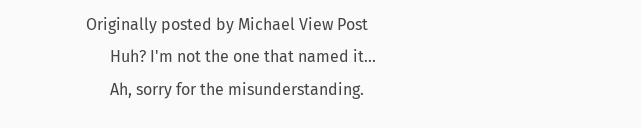Originally posted by Michael View Post
      Huh? I'm not the one that named it...
      Ah, sorry for the misunderstanding.